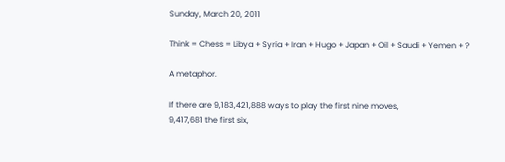Sunday, March 20, 2011

Think = Chess = Libya + Syria + Iran + Hugo + Japan + Oil + Saudi + Yemen + ?

A metaphor.

If there are 9,183,421,888 ways to play the first nine moves,
9,417,681 the first six,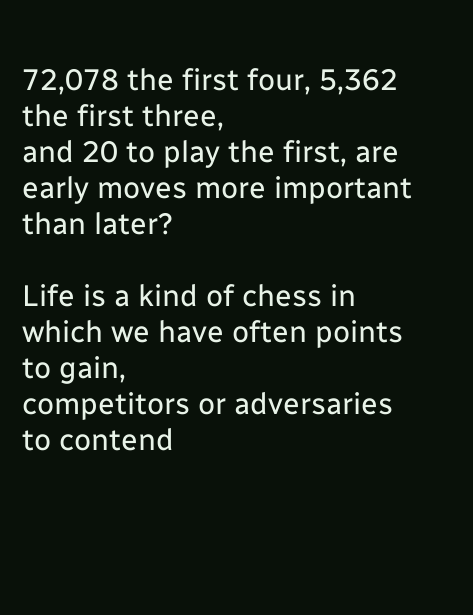72,078 the first four, 5,362 the first three,
and 20 to play the first, are early moves more important than later?

Life is a kind of chess in which we have often points to gain,
competitors or adversaries to contend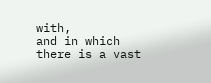with,
and in which there is a vast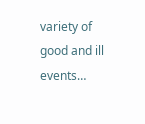variety of good and ill events…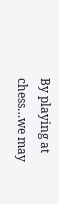By playing at chess…we may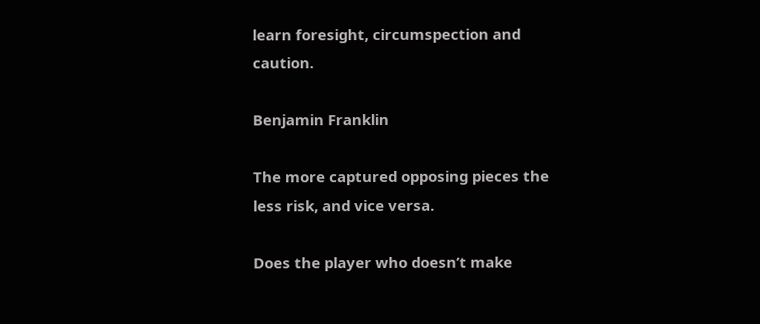learn foresight, circumspection and caution.

Benjamin Franklin

The more captured opposing pieces the less risk, and vice versa.

Does the player who doesn’t make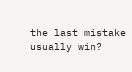the last mistake usually win?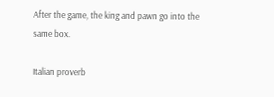After the game, the king and pawn go into the same box.

Italian proverb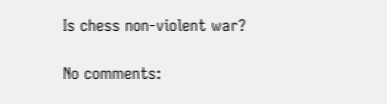Is chess non-violent war?

No comments: